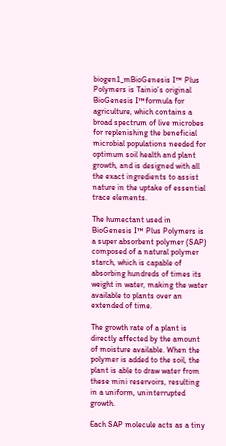biogen1_mBioGenesis I™ Plus Polymers is Tainio’s original BioGenesis I™formula for agriculture, which contains a broad spectrum of live microbes for replenishing the beneficial microbial populations needed for optimum soil health and plant growth, and is designed with all the exact ingredients to assist nature in the uptake of essential trace elements.

The humectant used in BioGenesis I™ Plus Polymers is a super absorbent polymer (SAP) composed of a natural polymer starch, which is capable of absorbing hundreds of times its weight in water, making the water available to plants over an extended of time.

The growth rate of a plant is directly affected by the amount of moisture available. When the polymer is added to the soil, the plant is able to draw water from these mini reservoirs, resulting in a uniform, uninterrupted growth.

Each SAP molecule acts as a tiny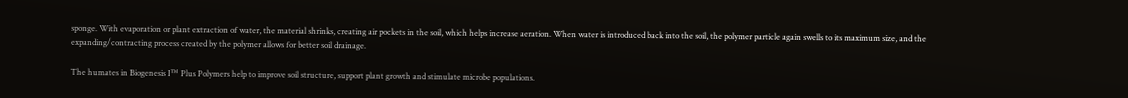sponge. With evaporation or plant extraction of water, the material shrinks, creating air pockets in the soil, which helps increase aeration. When water is introduced back into the soil, the polymer particle again swells to its maximum size, and the expanding/contracting process created by the polymer allows for better soil drainage.

The humates in Biogenesis I™ Plus Polymers help to improve soil structure, support plant growth and stimulate microbe populations.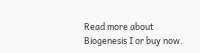Read more about Biogenesis I or buy now.